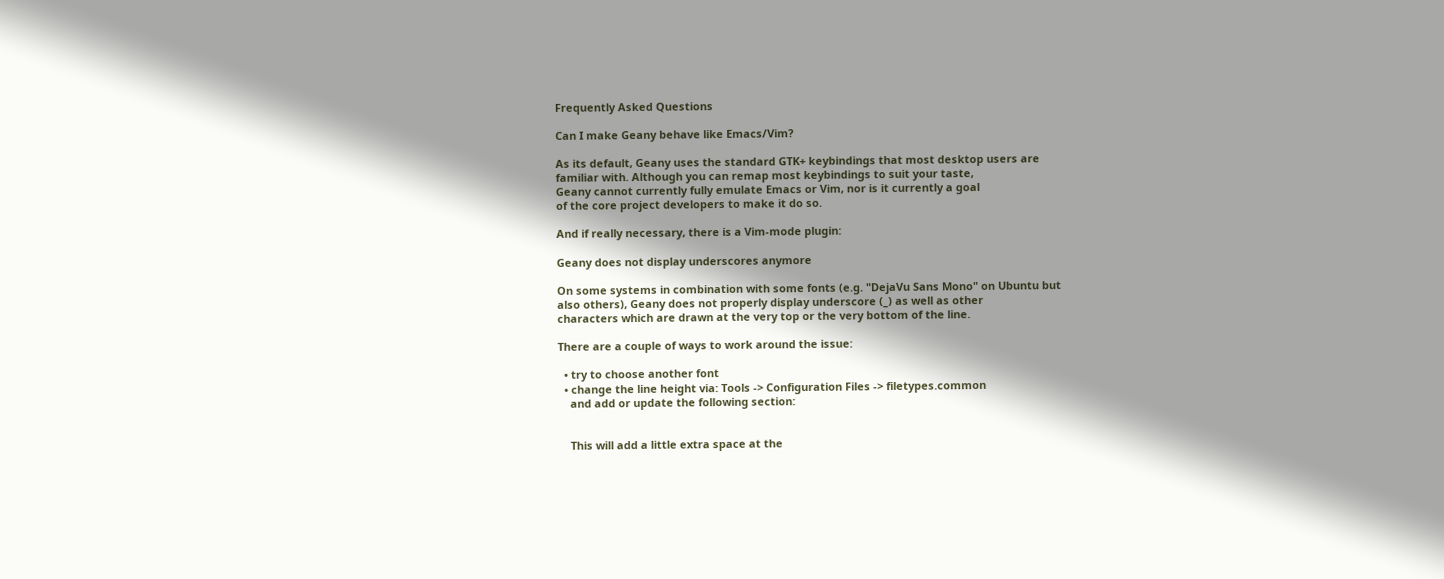Frequently Asked Questions

Can I make Geany behave like Emacs/Vim?

As its default, Geany uses the standard GTK+ keybindings that most desktop users are
familiar with. Although you can remap most keybindings to suit your taste,
Geany cannot currently fully emulate Emacs or Vim, nor is it currently a goal
of the core project developers to make it do so.

And if really necessary, there is a Vim-mode plugin:

Geany does not display underscores anymore

On some systems in combination with some fonts (e.g. "DejaVu Sans Mono" on Ubuntu but
also others), Geany does not properly display underscore (_) as well as other
characters which are drawn at the very top or the very bottom of the line.

There are a couple of ways to work around the issue:

  • try to choose another font
  • change the line height via: Tools -> Configuration Files -> filetypes.common
    and add or update the following section:


    This will add a little extra space at the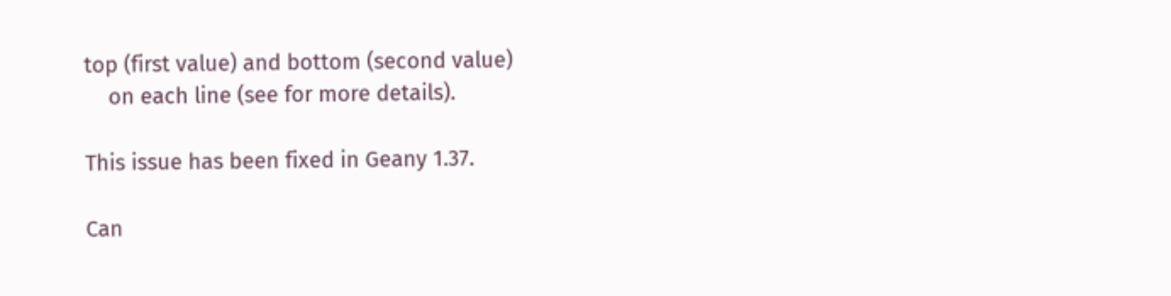top (first value) and bottom (second value)
    on each line (see for more details).

This issue has been fixed in Geany 1.37.

Can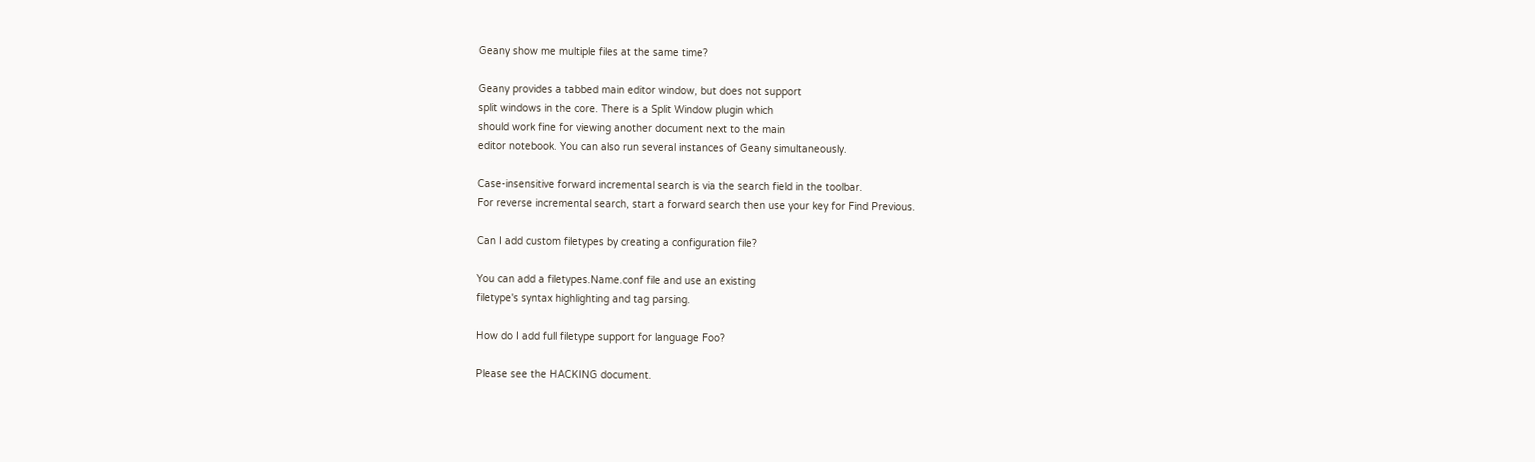Geany show me multiple files at the same time?

Geany provides a tabbed main editor window, but does not support
split windows in the core. There is a Split Window plugin which
should work fine for viewing another document next to the main
editor notebook. You can also run several instances of Geany simultaneously.

Case-insensitive forward incremental search is via the search field in the toolbar.
For reverse incremental search, start a forward search then use your key for Find Previous.

Can I add custom filetypes by creating a configuration file?

You can add a filetypes.Name.conf file and use an existing
filetype's syntax highlighting and tag parsing.

How do I add full filetype support for language Foo?

Please see the HACKING document.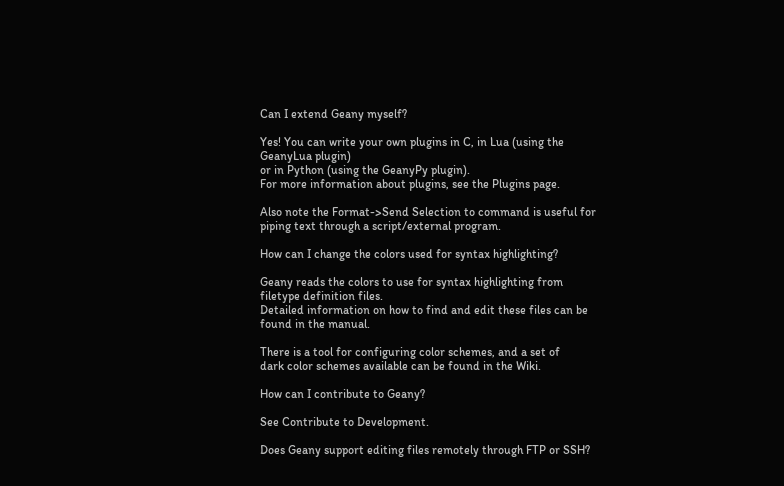Can I extend Geany myself?

Yes! You can write your own plugins in C, in Lua (using the GeanyLua plugin)
or in Python (using the GeanyPy plugin).
For more information about plugins, see the Plugins page.

Also note the Format->Send Selection to command is useful for
piping text through a script/external program.

How can I change the colors used for syntax highlighting?

Geany reads the colors to use for syntax highlighting from filetype definition files.
Detailed information on how to find and edit these files can be found in the manual.

There is a tool for configuring color schemes, and a set of
dark color schemes available can be found in the Wiki.

How can I contribute to Geany?

See Contribute to Development.

Does Geany support editing files remotely through FTP or SSH?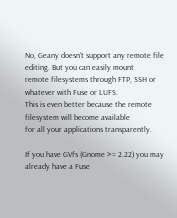No, Geany doesn't support any remote file editing. But you can easily mount
remote filesystems through FTP, SSH or whatever with Fuse or LUFS.
This is even better because the remote filesystem will become available
for all your applications transparently.

If you have GVfs (Gnome >= 2.22) you may already have a Fuse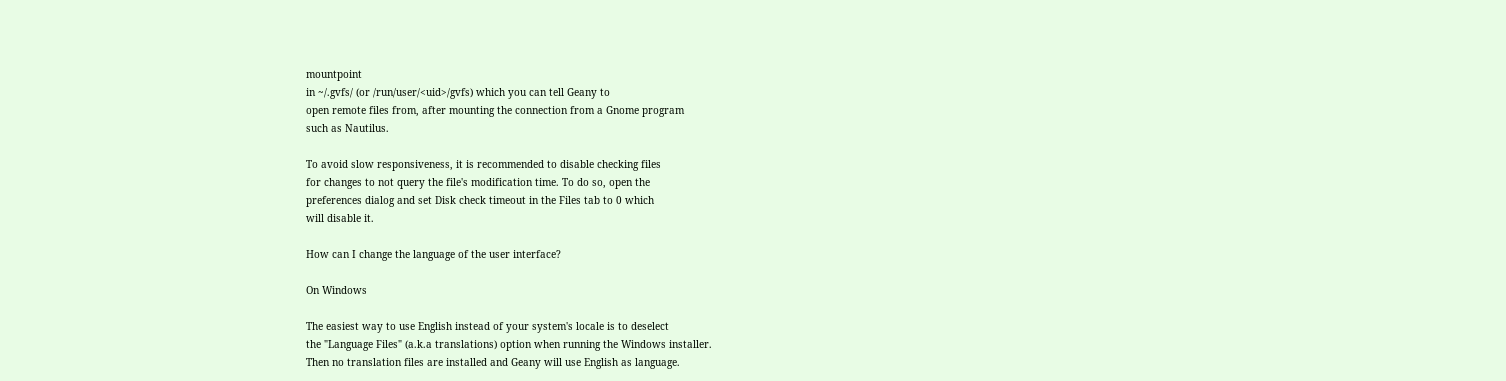mountpoint
in ~/.gvfs/ (or /run/user/<uid>/gvfs) which you can tell Geany to
open remote files from, after mounting the connection from a Gnome program
such as Nautilus.

To avoid slow responsiveness, it is recommended to disable checking files
for changes to not query the file's modification time. To do so, open the
preferences dialog and set Disk check timeout in the Files tab to 0 which
will disable it.

How can I change the language of the user interface?

On Windows

The easiest way to use English instead of your system's locale is to deselect
the "Language Files" (a.k.a translations) option when running the Windows installer.
Then no translation files are installed and Geany will use English as language.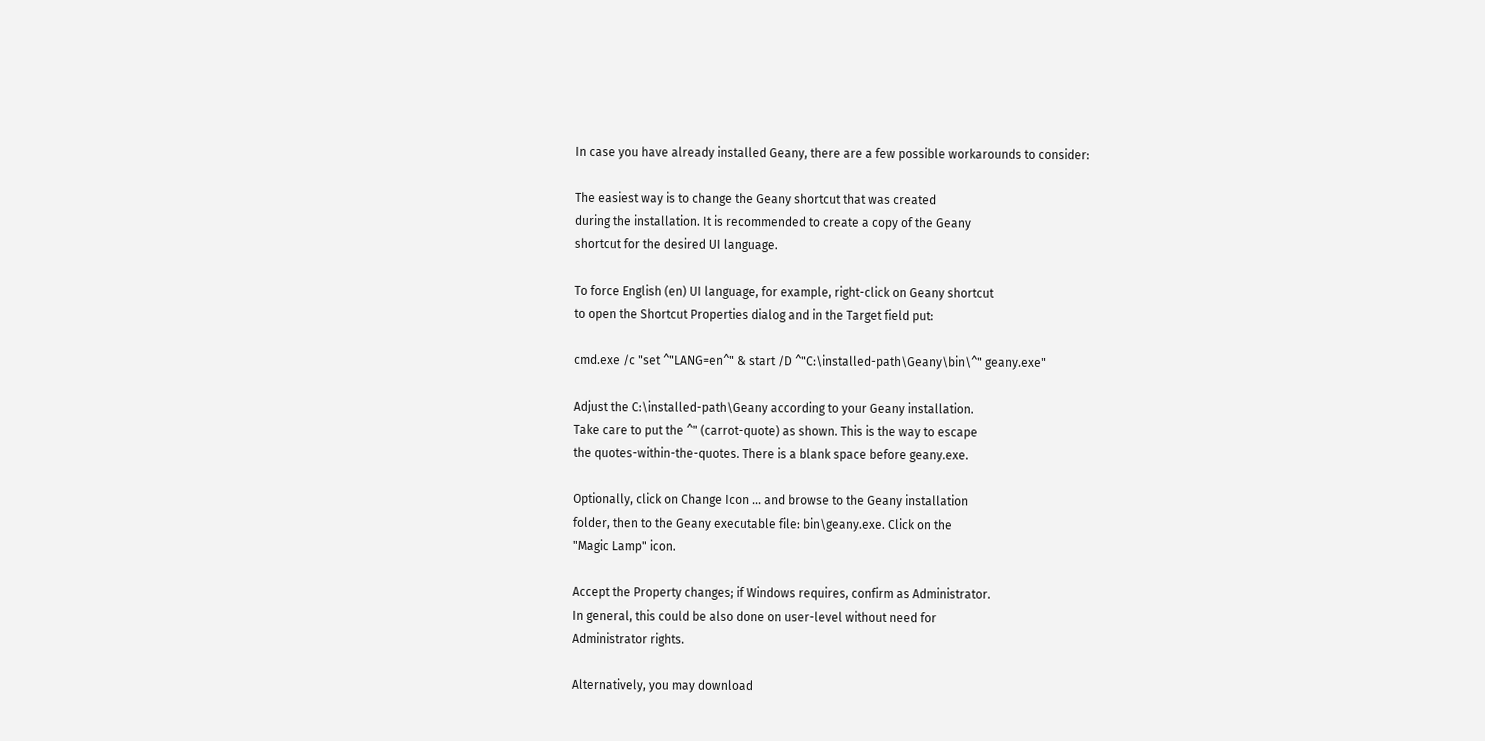In case you have already installed Geany, there are a few possible workarounds to consider:

The easiest way is to change the Geany shortcut that was created
during the installation. It is recommended to create a copy of the Geany
shortcut for the desired UI language.

To force English (en) UI language, for example, right-click on Geany shortcut
to open the Shortcut Properties dialog and in the Target field put:

cmd.exe /c "set ^"LANG=en^" & start /D ^"C:\installed-path\Geany\bin\^" geany.exe"

Adjust the C:\installed-path\Geany according to your Geany installation.
Take care to put the ^" (carrot-quote) as shown. This is the way to escape
the quotes-within-the-quotes. There is a blank space before geany.exe.

Optionally, click on Change Icon ... and browse to the Geany installation
folder, then to the Geany executable file: bin\geany.exe. Click on the
"Magic Lamp" icon.

Accept the Property changes; if Windows requires, confirm as Administrator.
In general, this could be also done on user-level without need for
Administrator rights.

Alternatively, you may download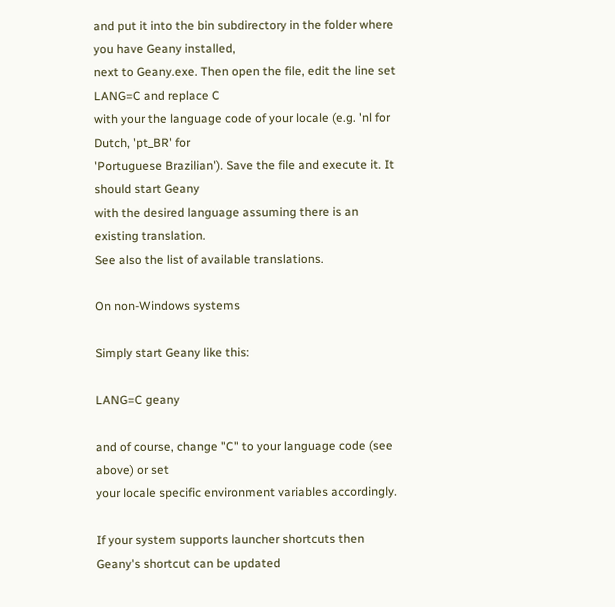and put it into the bin subdirectory in the folder where you have Geany installed,
next to Geany.exe. Then open the file, edit the line set LANG=C and replace C
with your the language code of your locale (e.g. 'nl for Dutch, 'pt_BR' for
'Portuguese Brazilian'). Save the file and execute it. It should start Geany
with the desired language assuming there is an existing translation.
See also the list of available translations.

On non-Windows systems

Simply start Geany like this:

LANG=C geany

and of course, change "C" to your language code (see above) or set
your locale specific environment variables accordingly.

If your system supports launcher shortcuts then Geany's shortcut can be updated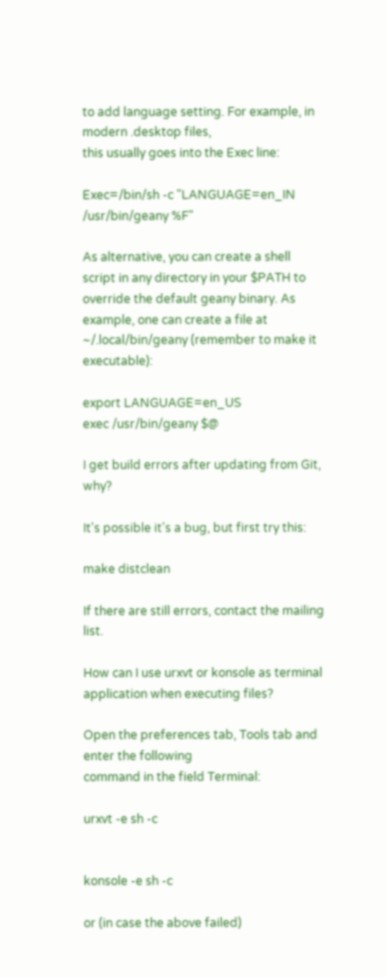to add language setting. For example, in
modern .desktop files,
this usually goes into the Exec line:

Exec=/bin/sh -c "LANGUAGE=en_IN /usr/bin/geany %F"

As alternative, you can create a shell script in any directory in your $PATH to
override the default geany binary. As example, one can create a file at
~/.local/bin/geany (remember to make it executable):

export LANGUAGE=en_US
exec /usr/bin/geany $@

I get build errors after updating from Git, why?

It's possible it's a bug, but first try this:

make distclean

If there are still errors, contact the mailing list.

How can I use urxvt or konsole as terminal application when executing files?

Open the preferences tab, Tools tab and enter the following
command in the field Terminal:

urxvt -e sh -c


konsole -e sh -c

or (in case the above failed)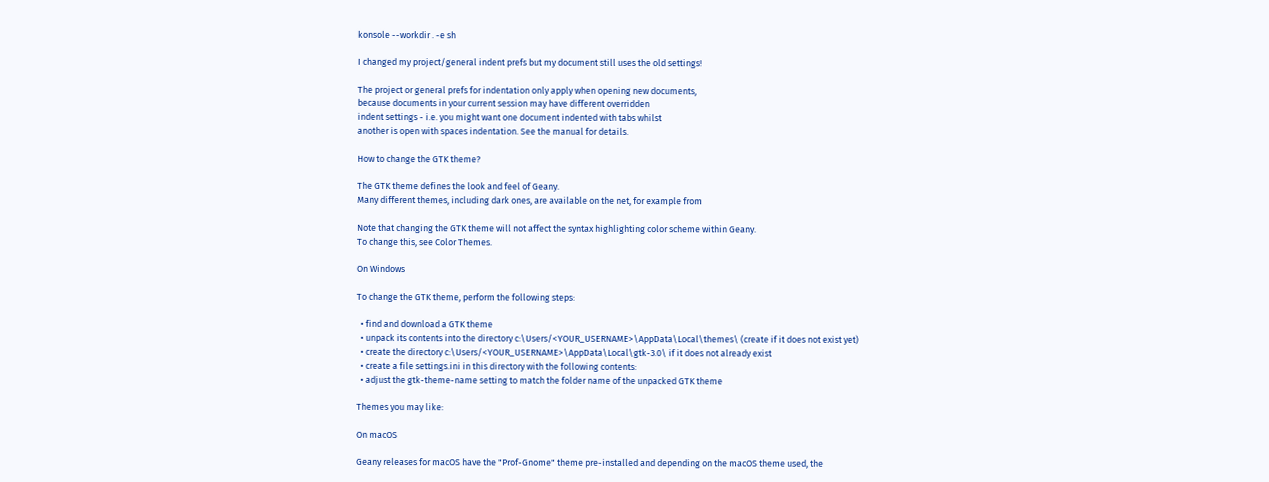konsole --workdir . -e sh

I changed my project/general indent prefs but my document still uses the old settings!

The project or general prefs for indentation only apply when opening new documents,
because documents in your current session may have different overridden
indent settings - i.e. you might want one document indented with tabs whilst
another is open with spaces indentation. See the manual for details.

How to change the GTK theme?

The GTK theme defines the look and feel of Geany.
Many different themes, including dark ones, are available on the net, for example from

Note that changing the GTK theme will not affect the syntax highlighting color scheme within Geany.
To change this, see Color Themes.

On Windows

To change the GTK theme, perform the following steps:

  • find and download a GTK theme
  • unpack its contents into the directory c:\Users/<YOUR_USERNAME>\AppData\Local\themes\ (create if it does not exist yet)
  • create the directory c:\Users/<YOUR_USERNAME>\AppData\Local\gtk-3.0\ if it does not already exist
  • create a file settings.ini in this directory with the following contents:
  • adjust the gtk-theme-name setting to match the folder name of the unpacked GTK theme

Themes you may like:

On macOS

Geany releases for macOS have the "Prof-Gnome" theme pre-installed and depending on the macOS theme used, the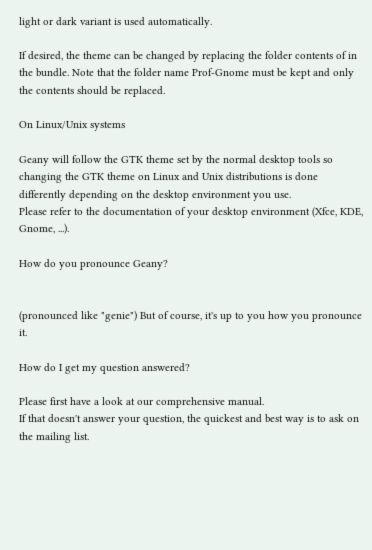light or dark variant is used automatically.

If desired, the theme can be changed by replacing the folder contents of in the bundle. Note that the folder name Prof-Gnome must be kept and only the contents should be replaced.

On Linux/Unix systems

Geany will follow the GTK theme set by the normal desktop tools so changing the GTK theme on Linux and Unix distributions is done differently depending on the desktop environment you use.
Please refer to the documentation of your desktop environment (Xfce, KDE, Gnome, ...).

How do you pronounce Geany?


(pronounced like "genie") But of course, it's up to you how you pronounce it.

How do I get my question answered?

Please first have a look at our comprehensive manual.
If that doesn't answer your question, the quickest and best way is to ask on the mailing list.